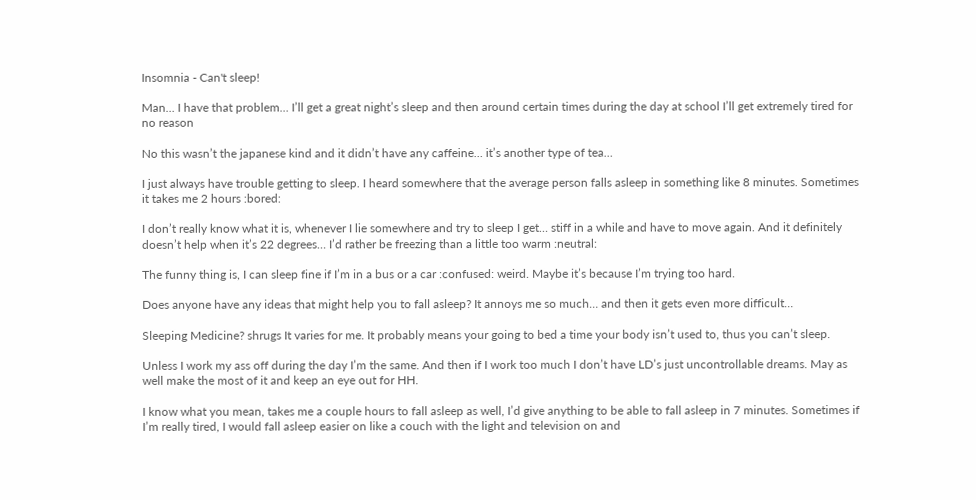Insomnia - Can't sleep!

Man… I have that problem… I’ll get a great night’s sleep and then around certain times during the day at school I’ll get extremely tired for no reason

No this wasn’t the japanese kind and it didn’t have any caffeine… it’s another type of tea…

I just always have trouble getting to sleep. I heard somewhere that the average person falls asleep in something like 8 minutes. Sometimes it takes me 2 hours :bored:

I don’t really know what it is, whenever I lie somewhere and try to sleep I get… stiff in a while and have to move again. And it definitely doesn’t help when it’s 22 degrees… I’d rather be freezing than a little too warm :neutral:

The funny thing is, I can sleep fine if I’m in a bus or a car :confused: weird. Maybe it’s because I’m trying too hard.

Does anyone have any ideas that might help you to fall asleep? It annoys me so much… and then it gets even more difficult…

Sleeping Medicine? shrugs It varies for me. It probably means your going to bed a time your body isn’t used to, thus you can’t sleep.

Unless I work my ass off during the day I’m the same. And then if I work too much I don’t have LD’s just uncontrollable dreams. May as well make the most of it and keep an eye out for HH.

I know what you mean, takes me a couple hours to fall asleep as well, I’d give anything to be able to fall asleep in 7 minutes. Sometimes if I’m really tired, I would fall asleep easier on like a couch with the light and television on and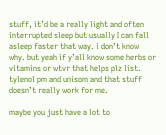stuff, it’d be a really light and often interrupted sleep but usually I can fall asleep faster that way. i don’t know why. but yeah if y’all know some herbs or vitamins or wtvr that helps plz list. tylenol pm and unisom and that stuff doesn’t really work for me.

maybe you just have a lot to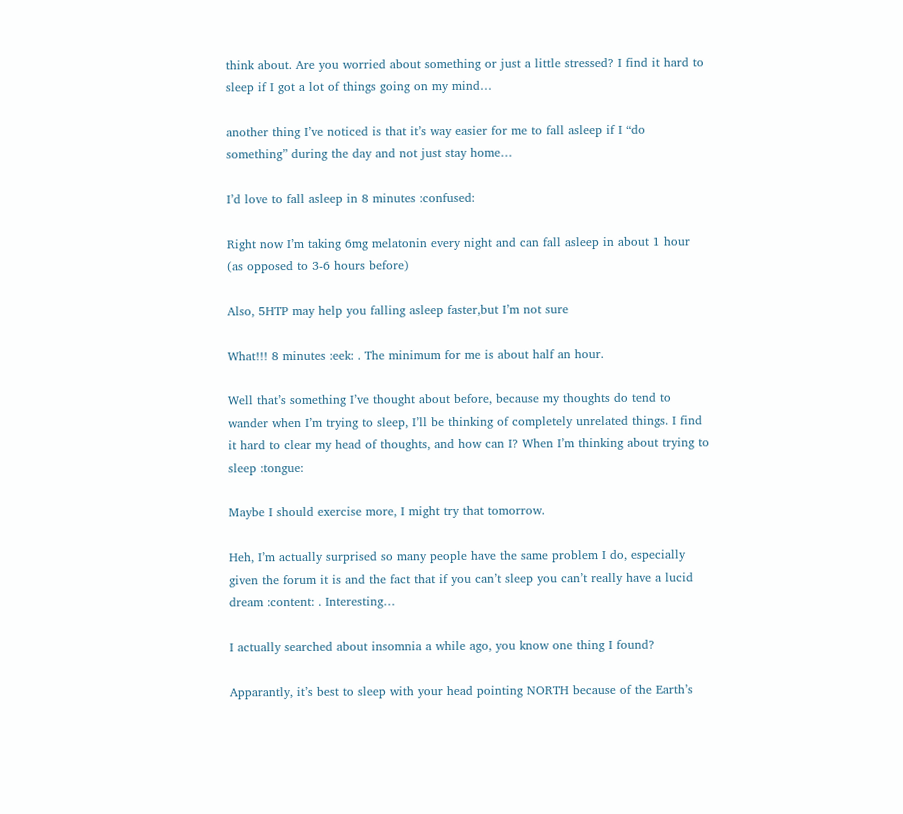think about. Are you worried about something or just a little stressed? I find it hard to sleep if I got a lot of things going on my mind…

another thing I’ve noticed is that it’s way easier for me to fall asleep if I “do something” during the day and not just stay home…

I’d love to fall asleep in 8 minutes :confused:

Right now I’m taking 6mg melatonin every night and can fall asleep in about 1 hour (as opposed to 3-6 hours before)

Also, 5HTP may help you falling asleep faster,but I’m not sure

What!!! 8 minutes :eek: . The minimum for me is about half an hour.

Well that’s something I’ve thought about before, because my thoughts do tend to wander when I’m trying to sleep, I’ll be thinking of completely unrelated things. I find it hard to clear my head of thoughts, and how can I? When I’m thinking about trying to sleep :tongue:

Maybe I should exercise more, I might try that tomorrow.

Heh, I’m actually surprised so many people have the same problem I do, especially given the forum it is and the fact that if you can’t sleep you can’t really have a lucid dream :content: . Interesting…

I actually searched about insomnia a while ago, you know one thing I found?

Apparantly, it’s best to sleep with your head pointing NORTH because of the Earth’s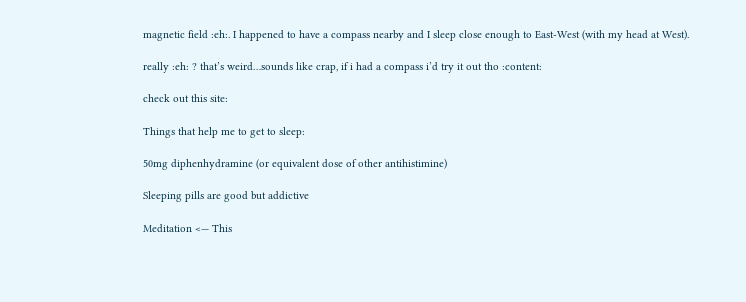magnetic field :eh:. I happened to have a compass nearby and I sleep close enough to East-West (with my head at West).

really :eh: ? that’s weird…sounds like crap, if i had a compass i’d try it out tho :content:

check out this site:

Things that help me to get to sleep:

50mg diphenhydramine (or equivalent dose of other antihistimine)

Sleeping pills are good but addictive

Meditation <— This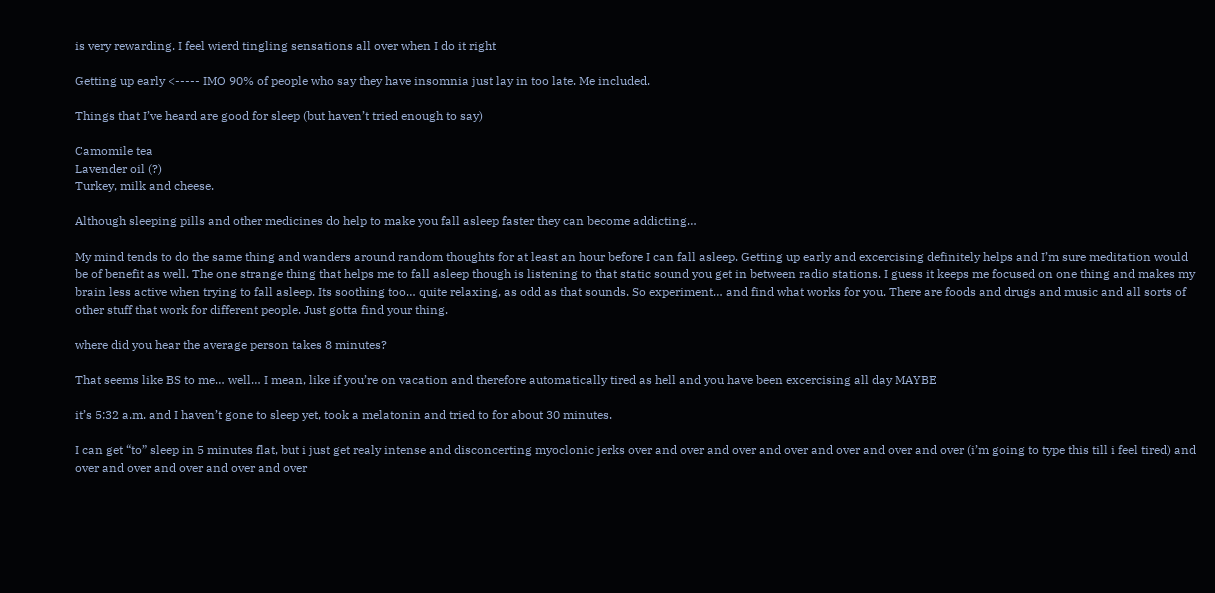is very rewarding. I feel wierd tingling sensations all over when I do it right

Getting up early <----- IMO 90% of people who say they have insomnia just lay in too late. Me included.

Things that I’ve heard are good for sleep (but haven’t tried enough to say)

Camomile tea
Lavender oil (?)
Turkey, milk and cheese.

Although sleeping pills and other medicines do help to make you fall asleep faster they can become addicting…

My mind tends to do the same thing and wanders around random thoughts for at least an hour before I can fall asleep. Getting up early and excercising definitely helps and I’m sure meditation would be of benefit as well. The one strange thing that helps me to fall asleep though is listening to that static sound you get in between radio stations. I guess it keeps me focused on one thing and makes my brain less active when trying to fall asleep. Its soothing too… quite relaxing, as odd as that sounds. So experiment… and find what works for you. There are foods and drugs and music and all sorts of other stuff that work for different people. Just gotta find your thing.

where did you hear the average person takes 8 minutes?

That seems like BS to me… well… I mean, like if you’re on vacation and therefore automatically tired as hell and you have been excercising all day MAYBE

it’s 5:32 a.m. and I haven’t gone to sleep yet, took a melatonin and tried to for about 30 minutes.

I can get “to” sleep in 5 minutes flat, but i just get realy intense and disconcerting myoclonic jerks over and over and over and over and over and over and over (i’m going to type this till i feel tired) and over and over and over and over and over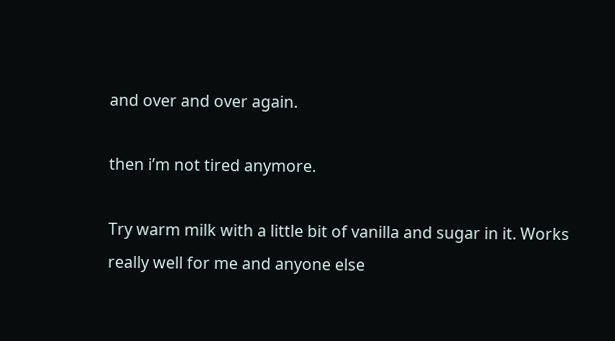and over and over again.

then i’m not tired anymore.

Try warm milk with a little bit of vanilla and sugar in it. Works really well for me and anyone else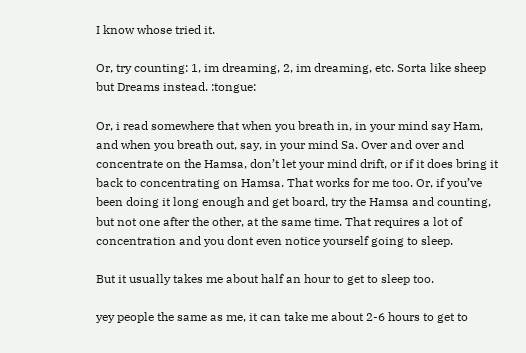I know whose tried it.

Or, try counting: 1, im dreaming, 2, im dreaming, etc. Sorta like sheep but Dreams instead. :tongue:

Or, i read somewhere that when you breath in, in your mind say Ham, and when you breath out, say, in your mind Sa. Over and over and concentrate on the Hamsa, don’t let your mind drift, or if it does bring it back to concentrating on Hamsa. That works for me too. Or, if you’ve been doing it long enough and get board, try the Hamsa and counting, but not one after the other, at the same time. That requires a lot of concentration and you dont even notice yourself going to sleep.

But it usually takes me about half an hour to get to sleep too.

yey people the same as me, it can take me about 2-6 hours to get to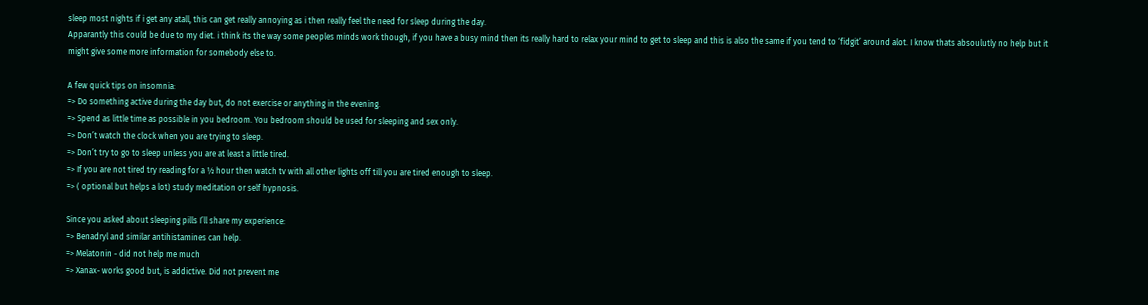sleep most nights if i get any atall, this can get really annoying as i then really feel the need for sleep during the day.
Apparantly this could be due to my diet. i think its the way some peoples minds work though, if you have a busy mind then its really hard to relax your mind to get to sleep and this is also the same if you tend to ‘fidgit’ around alot. I know thats absoulutly no help but it might give some more information for somebody else to.

A few quick tips on insomnia:
=> Do something active during the day but, do not exercise or anything in the evening.
=> Spend as little time as possible in you bedroom. You bedroom should be used for sleeping and sex only.
=> Don’t watch the clock when you are trying to sleep.
=> Don’t try to go to sleep unless you are at least a little tired.
=> If you are not tired try reading for a ½ hour then watch tv with all other lights off till you are tired enough to sleep.
=> ( optional but helps a lot) study meditation or self hypnosis.

Since you asked about sleeping pills I’ll share my experience:
=> Benadryl and similar antihistamines can help.
=> Melatonin - did not help me much
=> Xanax- works good but, is addictive. Did not prevent me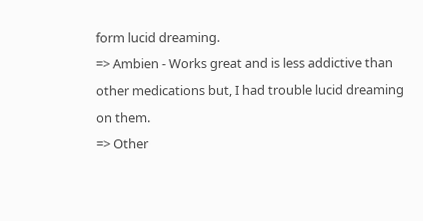form lucid dreaming.
=> Ambien - Works great and is less addictive than other medications but, I had trouble lucid dreaming on them.
=> Other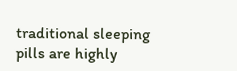traditional sleeping pills are highly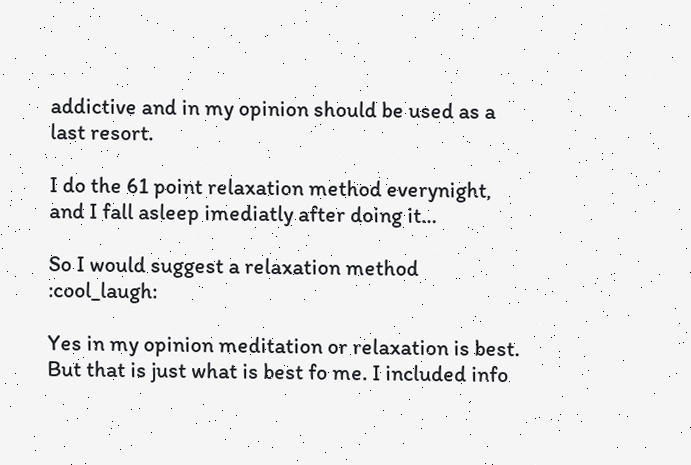addictive and in my opinion should be used as a last resort.

I do the 61 point relaxation method everynight, and I fall asleep imediatly after doing it…

So I would suggest a relaxation method :cool_laugh:

Yes in my opinion meditation or relaxation is best. But that is just what is best fo me. I included info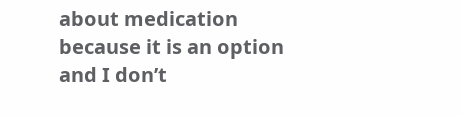about medication because it is an option and I don’t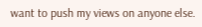want to push my views on anyone else.